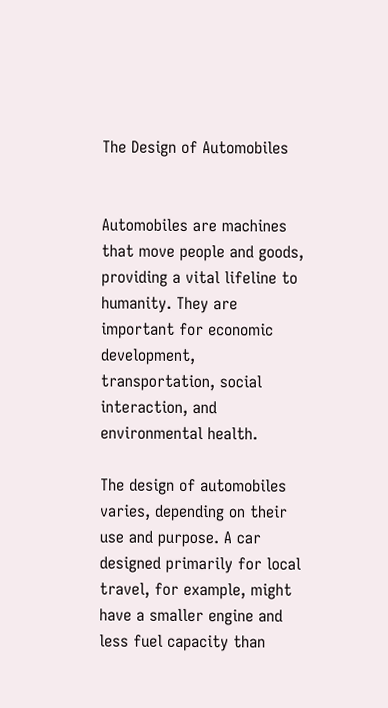The Design of Automobiles


Automobiles are machines that move people and goods, providing a vital lifeline to humanity. They are important for economic development, transportation, social interaction, and environmental health.

The design of automobiles varies, depending on their use and purpose. A car designed primarily for local travel, for example, might have a smaller engine and less fuel capacity than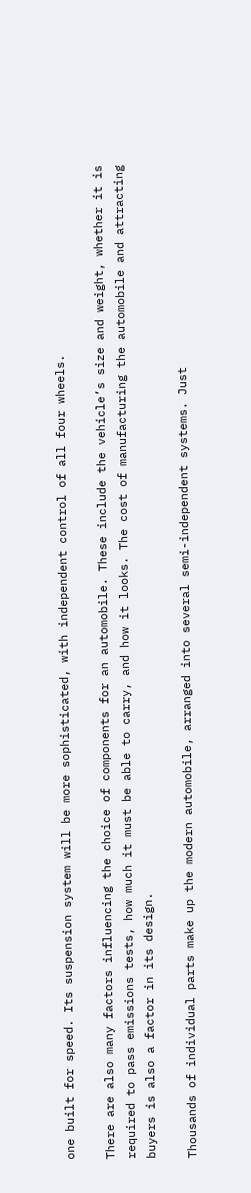one built for speed. Its suspension system will be more sophisticated, with independent control of all four wheels.

There are also many factors influencing the choice of components for an automobile. These include the vehicle’s size and weight, whether it is required to pass emissions tests, how much it must be able to carry, and how it looks. The cost of manufacturing the automobile and attracting buyers is also a factor in its design.

Thousands of individual parts make up the modern automobile, arranged into several semi-independent systems. Just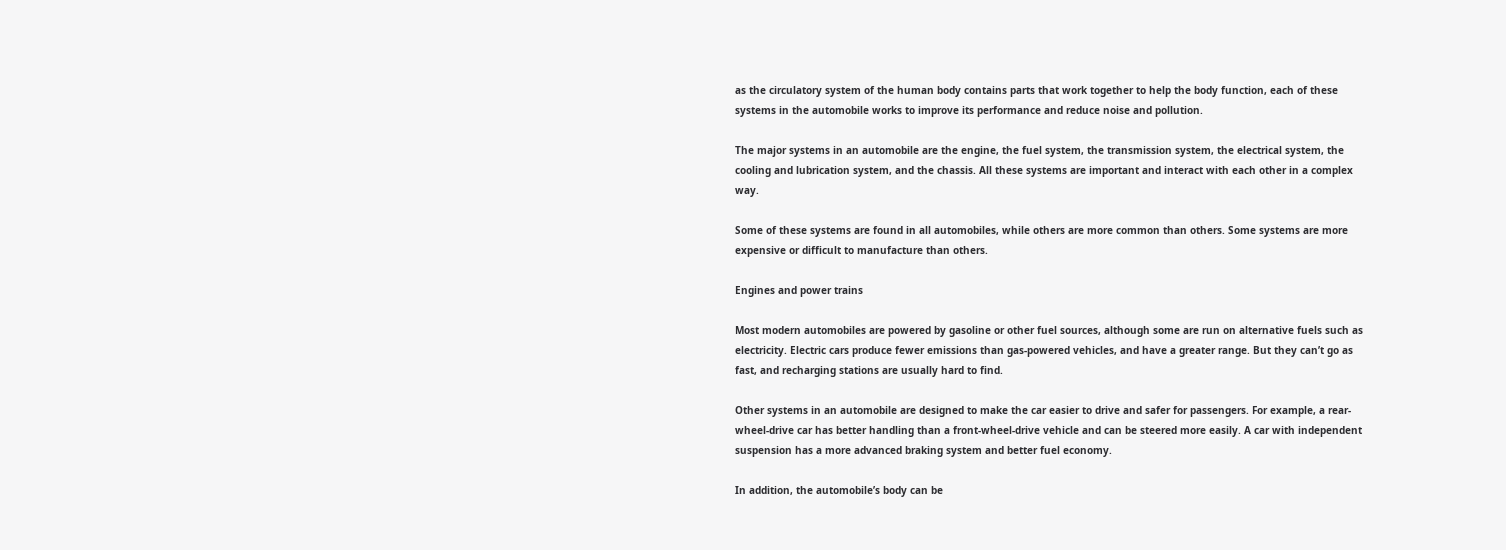as the circulatory system of the human body contains parts that work together to help the body function, each of these systems in the automobile works to improve its performance and reduce noise and pollution.

The major systems in an automobile are the engine, the fuel system, the transmission system, the electrical system, the cooling and lubrication system, and the chassis. All these systems are important and interact with each other in a complex way.

Some of these systems are found in all automobiles, while others are more common than others. Some systems are more expensive or difficult to manufacture than others.

Engines and power trains

Most modern automobiles are powered by gasoline or other fuel sources, although some are run on alternative fuels such as electricity. Electric cars produce fewer emissions than gas-powered vehicles, and have a greater range. But they can’t go as fast, and recharging stations are usually hard to find.

Other systems in an automobile are designed to make the car easier to drive and safer for passengers. For example, a rear-wheel-drive car has better handling than a front-wheel-drive vehicle and can be steered more easily. A car with independent suspension has a more advanced braking system and better fuel economy.

In addition, the automobile’s body can be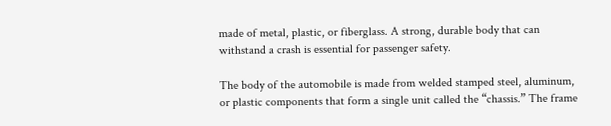made of metal, plastic, or fiberglass. A strong, durable body that can withstand a crash is essential for passenger safety.

The body of the automobile is made from welded stamped steel, aluminum, or plastic components that form a single unit called the “chassis.” The frame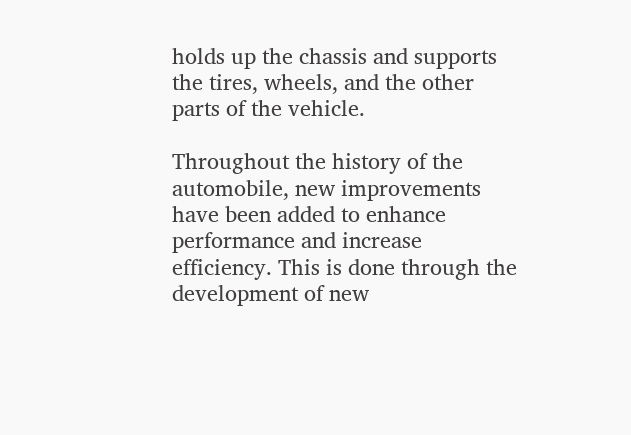holds up the chassis and supports the tires, wheels, and the other parts of the vehicle.

Throughout the history of the automobile, new improvements have been added to enhance performance and increase efficiency. This is done through the development of new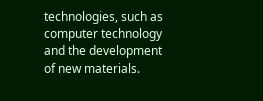technologies, such as computer technology and the development of new materials.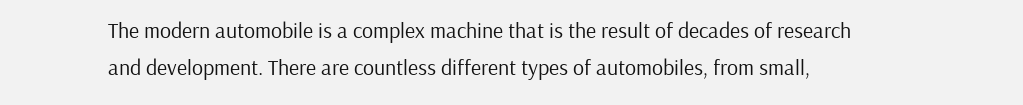The modern automobile is a complex machine that is the result of decades of research and development. There are countless different types of automobiles, from small,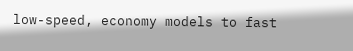low-speed, economy models to fast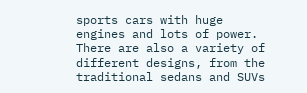sports cars with huge engines and lots of power. There are also a variety of different designs, from the traditional sedans and SUVs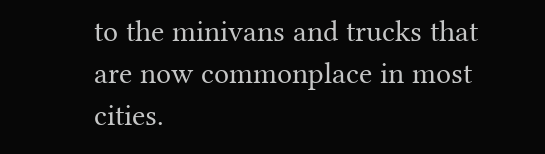to the minivans and trucks that are now commonplace in most cities.